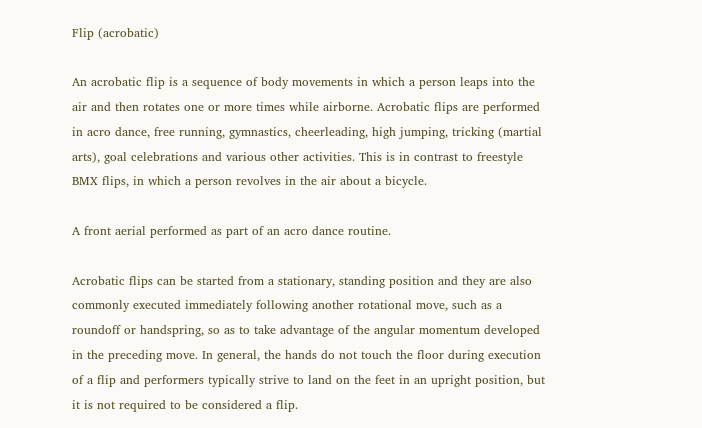Flip (acrobatic)

An acrobatic flip is a sequence of body movements in which a person leaps into the air and then rotates one or more times while airborne. Acrobatic flips are performed in acro dance, free running, gymnastics, cheerleading, high jumping, tricking (martial arts), goal celebrations and various other activities. This is in contrast to freestyle BMX flips, in which a person revolves in the air about a bicycle.

A front aerial performed as part of an acro dance routine.

Acrobatic flips can be started from a stationary, standing position and they are also commonly executed immediately following another rotational move, such as a roundoff or handspring, so as to take advantage of the angular momentum developed in the preceding move. In general, the hands do not touch the floor during execution of a flip and performers typically strive to land on the feet in an upright position, but it is not required to be considered a flip.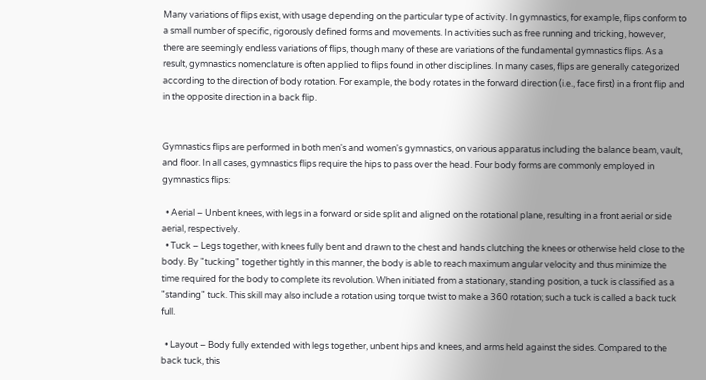Many variations of flips exist, with usage depending on the particular type of activity. In gymnastics, for example, flips conform to a small number of specific, rigorously defined forms and movements. In activities such as free running and tricking, however, there are seemingly endless variations of flips, though many of these are variations of the fundamental gymnastics flips. As a result, gymnastics nomenclature is often applied to flips found in other disciplines. In many cases, flips are generally categorized according to the direction of body rotation. For example, the body rotates in the forward direction (i.e., face first) in a front flip and in the opposite direction in a back flip.


Gymnastics flips are performed in both men's and women's gymnastics, on various apparatus including the balance beam, vault, and floor. In all cases, gymnastics flips require the hips to pass over the head. Four body forms are commonly employed in gymnastics flips:

  • Aerial – Unbent knees, with legs in a forward or side split and aligned on the rotational plane, resulting in a front aerial or side aerial, respectively.
  • Tuck – Legs together, with knees fully bent and drawn to the chest and hands clutching the knees or otherwise held close to the body. By "tucking" together tightly in this manner, the body is able to reach maximum angular velocity and thus minimize the time required for the body to complete its revolution. When initiated from a stationary, standing position, a tuck is classified as a "standing" tuck. This skill may also include a rotation using torque twist to make a 360 rotation; such a tuck is called a back tuck full.

  • Layout – Body fully extended with legs together, unbent hips and knees, and arms held against the sides. Compared to the back tuck, this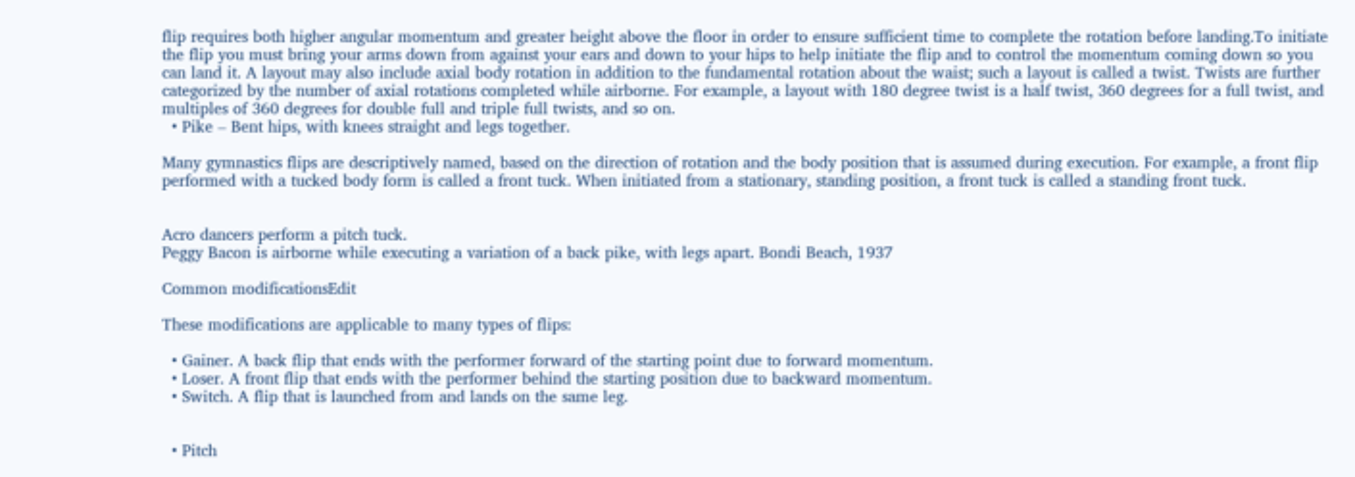flip requires both higher angular momentum and greater height above the floor in order to ensure sufficient time to complete the rotation before landing.To initiate the flip you must bring your arms down from against your ears and down to your hips to help initiate the flip and to control the momentum coming down so you can land it. A layout may also include axial body rotation in addition to the fundamental rotation about the waist; such a layout is called a twist. Twists are further categorized by the number of axial rotations completed while airborne. For example, a layout with 180 degree twist is a half twist, 360 degrees for a full twist, and multiples of 360 degrees for double full and triple full twists, and so on.
  • Pike – Bent hips, with knees straight and legs together.

Many gymnastics flips are descriptively named, based on the direction of rotation and the body position that is assumed during execution. For example, a front flip performed with a tucked body form is called a front tuck. When initiated from a stationary, standing position, a front tuck is called a standing front tuck.


Acro dancers perform a pitch tuck.
Peggy Bacon is airborne while executing a variation of a back pike, with legs apart. Bondi Beach, 1937

Common modificationsEdit

These modifications are applicable to many types of flips:

  • Gainer. A back flip that ends with the performer forward of the starting point due to forward momentum.
  • Loser. A front flip that ends with the performer behind the starting position due to backward momentum.
  • Switch. A flip that is launched from and lands on the same leg.


  • Pitch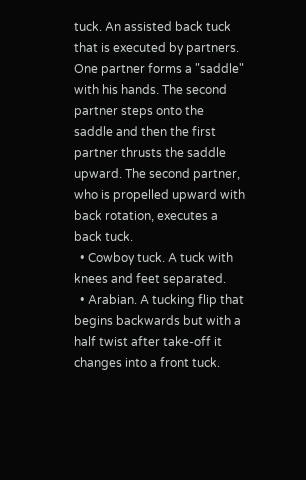tuck. An assisted back tuck that is executed by partners. One partner forms a "saddle" with his hands. The second partner steps onto the saddle and then the first partner thrusts the saddle upward. The second partner, who is propelled upward with back rotation, executes a back tuck.
  • Cowboy tuck. A tuck with knees and feet separated.
  • Arabian. A tucking flip that begins backwards but with a half twist after take-off it changes into a front tuck.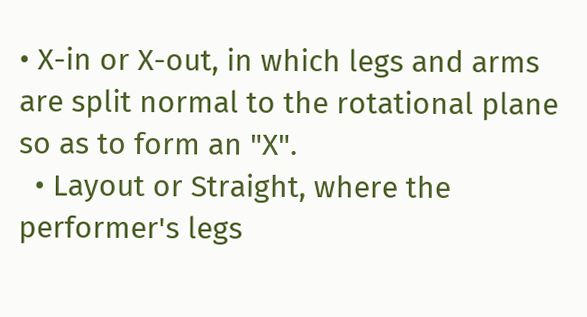• X-in or X-out, in which legs and arms are split normal to the rotational plane so as to form an "X".
  • Layout or Straight, where the performer's legs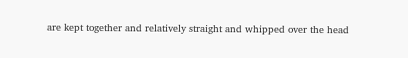are kept together and relatively straight and whipped over the head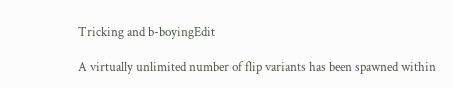Tricking and b-boyingEdit

A virtually unlimited number of flip variants has been spawned within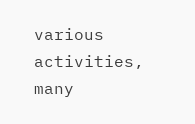various activities, many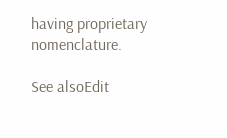having proprietary nomenclature.

See alsoEdit